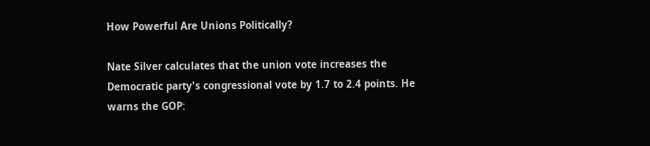How Powerful Are Unions Politically?

Nate Silver calculates that the union vote increases the Democratic party's congressional vote by 1.7 to 2.4 points. He warns the GOP: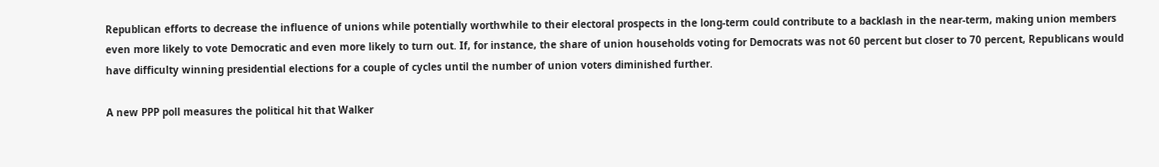Republican efforts to decrease the influence of unions while potentially worthwhile to their electoral prospects in the long-term could contribute to a backlash in the near-term, making union members even more likely to vote Democratic and even more likely to turn out. If, for instance, the share of union households voting for Democrats was not 60 percent but closer to 70 percent, Republicans would have difficulty winning presidential elections for a couple of cycles until the number of union voters diminished further.

A new PPP poll measures the political hit that Walker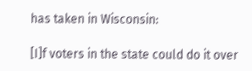has taken in Wisconsin:

[I]f voters in the state could do it over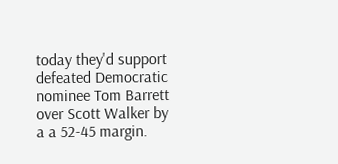today they'd support defeated Democratic nominee Tom Barrett over Scott Walker by a a 52-45 margin.